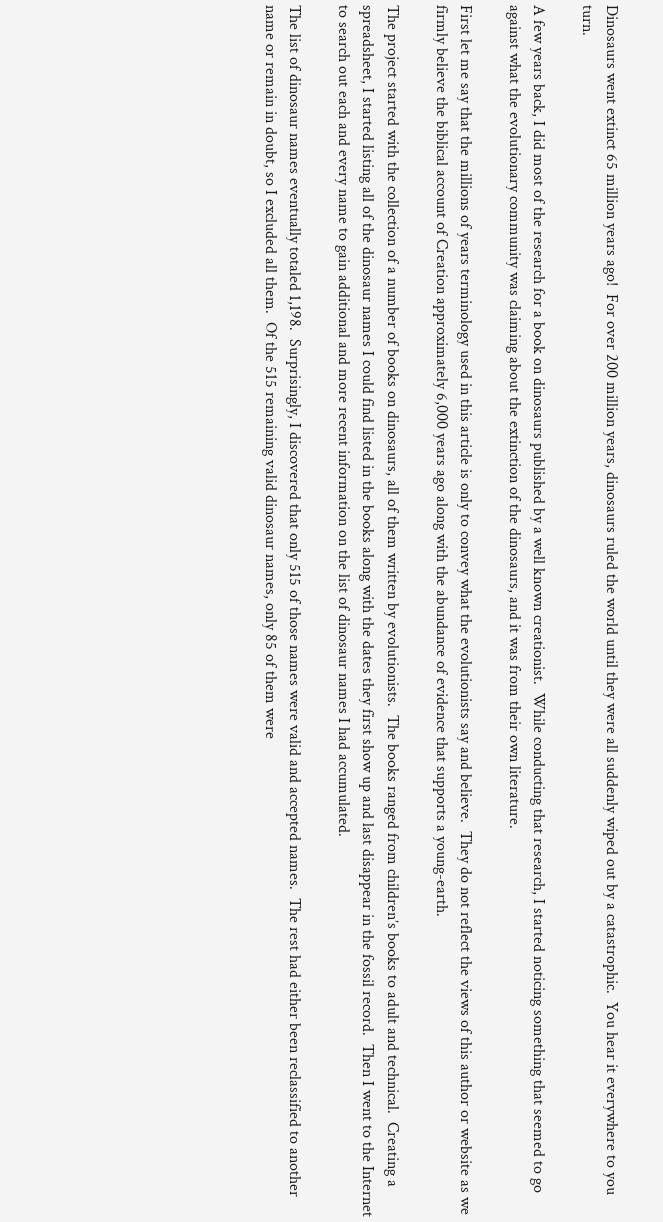Dinosaurs went extinct 65 million years ago!  For over 200 million years, dinosaurs ruled the world until they were all suddenly wiped out by a catastrophic.  You hear it everywhere to you turn.

A few years back, I did most of the research for a book on dinosaurs published by a well known creationist.  While conducting that research, I started noticing something that seemed to go against what the evolutionary community was claiming about the extinction of the dinosaurs, and it was from their own literature.

First let me say that the millions of years terminology used in this article is only to convey what the evolutionists say and believe.  They do not reflect the views of this author or website as we firmly believe the biblical account of Creation approximately 6,000 years ago along with the abundance of evidence that supports a young-earth.

The project started with the collection of a number of books on dinosaurs, all of them written by evolutionists.  The books ranged from children’s books to adult and technical.  Creating a spreadsheet, I started listing all of the dinosaur names I could find listed in the books along with the dates they first show up and last disappear in the fossil record.  Then I went to the Internet to search out each and every name to gain additional and more recent information on the list of dinosaur names I had accumulated.

The list of dinosaur names eventually totaled 1,198.  Surprisingly, I discovered that only 515 of those names were valid and accepted names.  The rest had either been reclassified to another name or remain in doubt, so I excluded all them.  Of the 515 remaining valid dinosaur names, only 85 of them were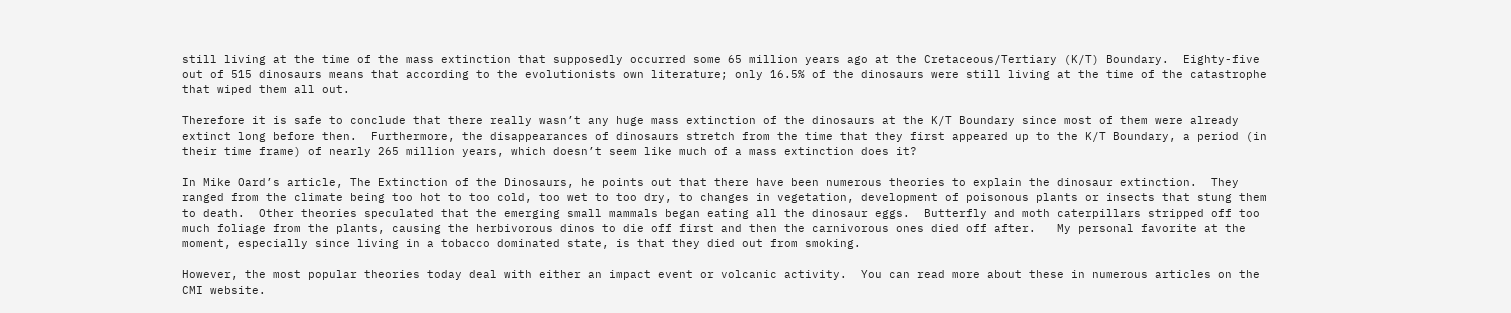still living at the time of the mass extinction that supposedly occurred some 65 million years ago at the Cretaceous/Tertiary (K/T) Boundary.  Eighty-five out of 515 dinosaurs means that according to the evolutionists own literature; only 16.5% of the dinosaurs were still living at the time of the catastrophe that wiped them all out.

Therefore it is safe to conclude that there really wasn’t any huge mass extinction of the dinosaurs at the K/T Boundary since most of them were already extinct long before then.  Furthermore, the disappearances of dinosaurs stretch from the time that they first appeared up to the K/T Boundary, a period (in their time frame) of nearly 265 million years, which doesn’t seem like much of a mass extinction does it?

In Mike Oard’s article, The Extinction of the Dinosaurs, he points out that there have been numerous theories to explain the dinosaur extinction.  They ranged from the climate being too hot to too cold, too wet to too dry, to changes in vegetation, development of poisonous plants or insects that stung them to death.  Other theories speculated that the emerging small mammals began eating all the dinosaur eggs.  Butterfly and moth caterpillars stripped off too much foliage from the plants, causing the herbivorous dinos to die off first and then the carnivorous ones died off after.   My personal favorite at the moment, especially since living in a tobacco dominated state, is that they died out from smoking.

However, the most popular theories today deal with either an impact event or volcanic activity.  You can read more about these in numerous articles on the CMI website.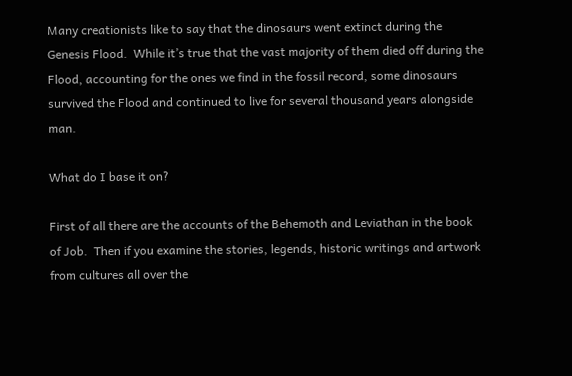Many creationists like to say that the dinosaurs went extinct during the Genesis Flood.  While it’s true that the vast majority of them died off during the Flood, accounting for the ones we find in the fossil record, some dinosaurs survived the Flood and continued to live for several thousand years alongside man.

What do I base it on?

First of all there are the accounts of the Behemoth and Leviathan in the book of Job.  Then if you examine the stories, legends, historic writings and artwork from cultures all over the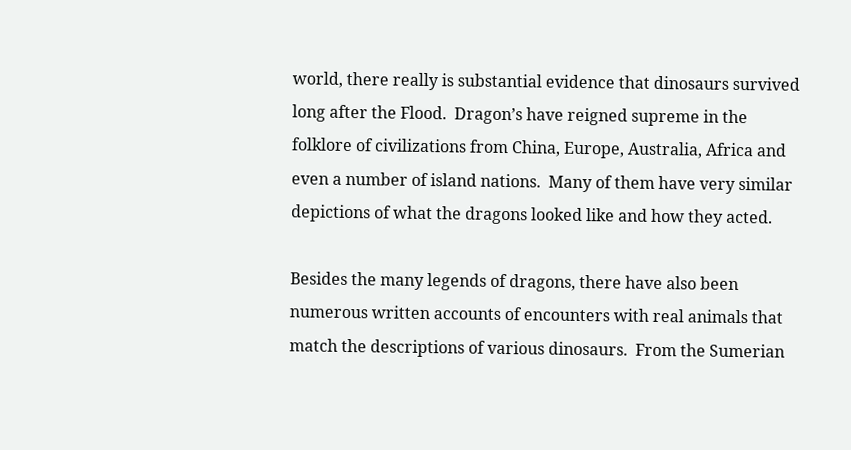world, there really is substantial evidence that dinosaurs survived long after the Flood.  Dragon’s have reigned supreme in the folklore of civilizations from China, Europe, Australia, Africa and even a number of island nations.  Many of them have very similar depictions of what the dragons looked like and how they acted.

Besides the many legends of dragons, there have also been numerous written accounts of encounters with real animals that match the descriptions of various dinosaurs.  From the Sumerian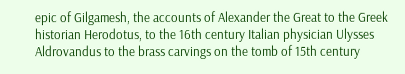epic of Gilgamesh, the accounts of Alexander the Great to the Greek historian Herodotus, to the 16th century Italian physician Ulysses Aldrovandus to the brass carvings on the tomb of 15th century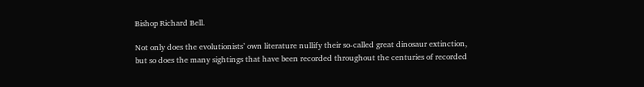Bishop Richard Bell.

Not only does the evolutionists’ own literature nullify their so-called great dinosaur extinction, but so does the many sightings that have been recorded throughout the centuries of recorded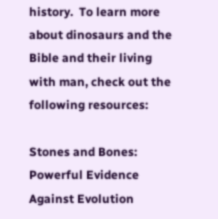history.  To learn more about dinosaurs and the Bible and their living with man, check out the following resources:

Stones and Bones: Powerful Evidence Against Evolution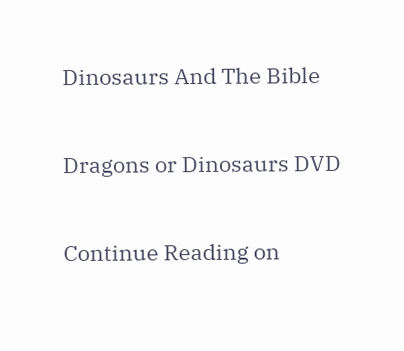Dinosaurs And The Bible

Dragons or Dinosaurs DVD

Continue Reading on